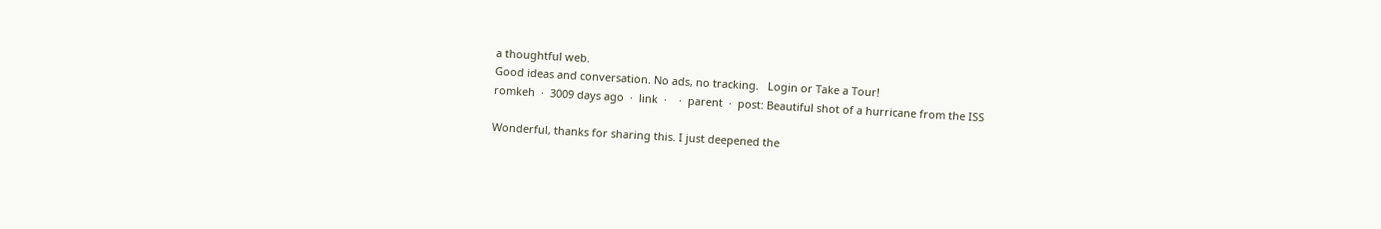a thoughtful web.
Good ideas and conversation. No ads, no tracking.   Login or Take a Tour!
romkeh  ·  3009 days ago  ·  link  ·    ·  parent  ·  post: Beautiful shot of a hurricane from the ISS

Wonderful, thanks for sharing this. I just deepened the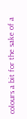colours a bit for the sake of a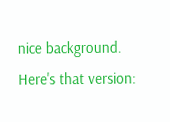nice background. Here's that version: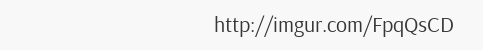http://imgur.com/FpqQsCD